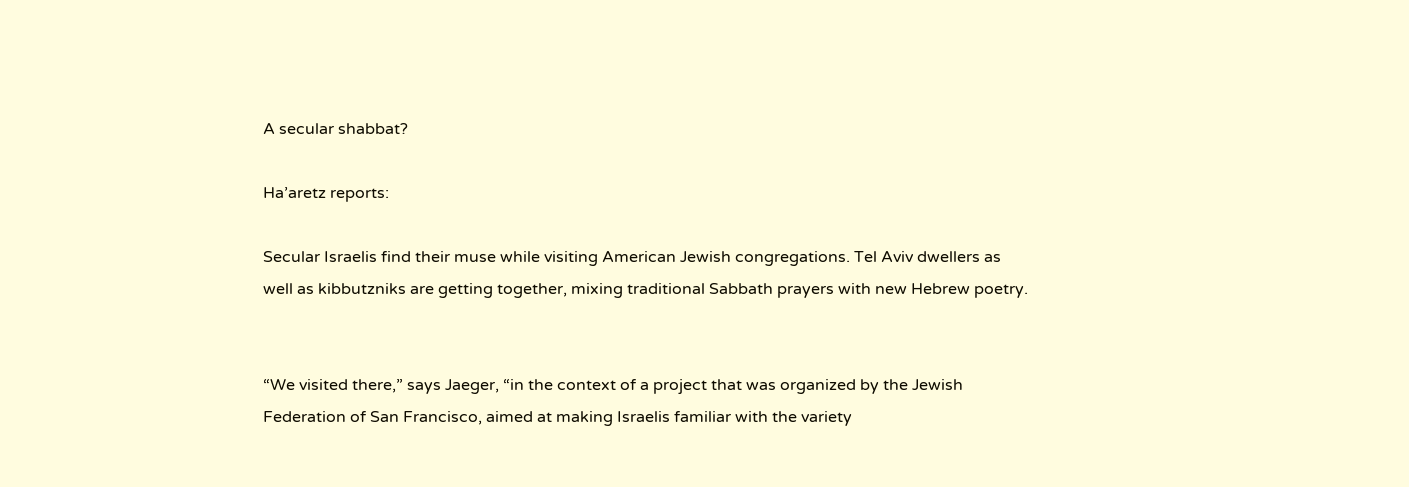A secular shabbat?

Ha’aretz reports:

Secular Israelis find their muse while visiting American Jewish congregations. Tel Aviv dwellers as well as kibbutzniks are getting together, mixing traditional Sabbath prayers with new Hebrew poetry.


“We visited there,” says Jaeger, “in the context of a project that was organized by the Jewish Federation of San Francisco, aimed at making Israelis familiar with the variety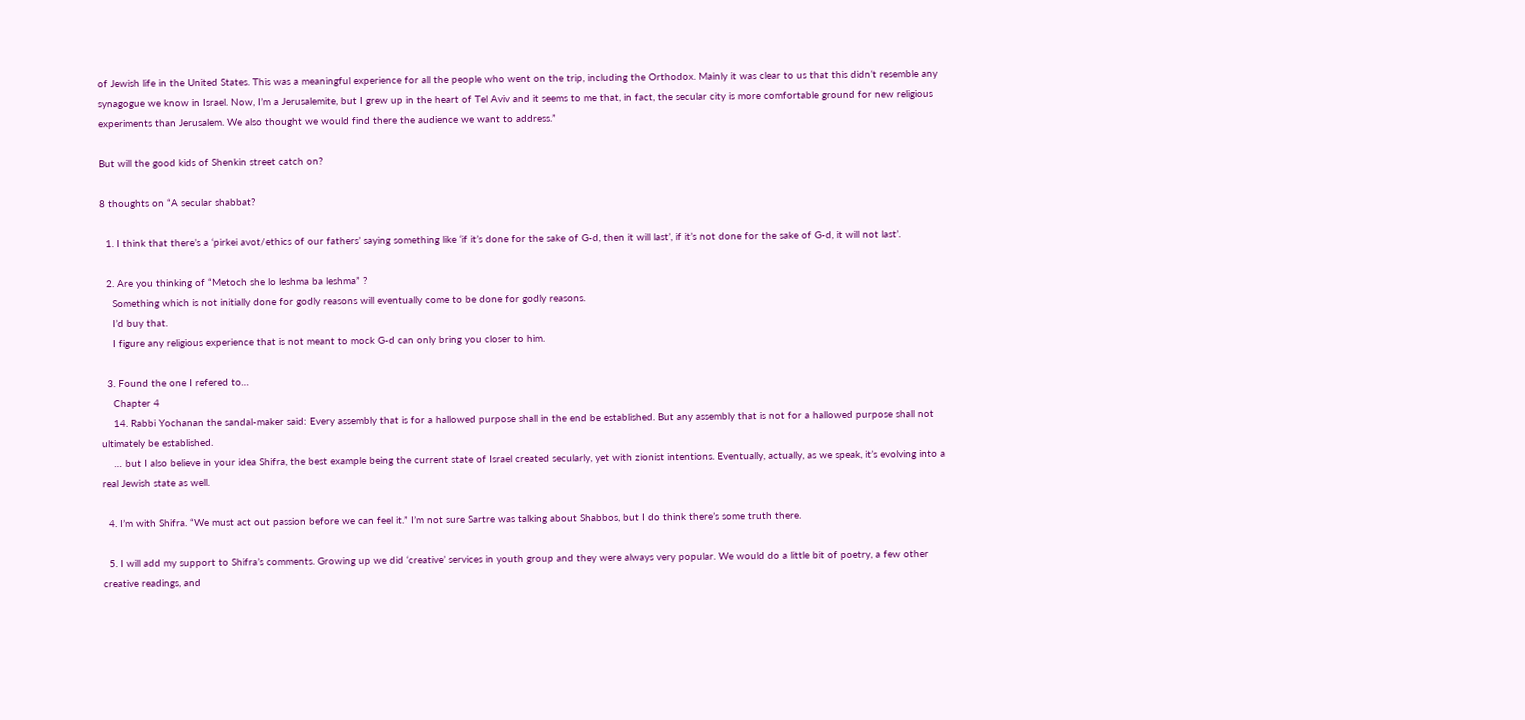of Jewish life in the United States. This was a meaningful experience for all the people who went on the trip, including the Orthodox. Mainly it was clear to us that this didn’t resemble any synagogue we know in Israel. Now, I’m a Jerusalemite, but I grew up in the heart of Tel Aviv and it seems to me that, in fact, the secular city is more comfortable ground for new religious experiments than Jerusalem. We also thought we would find there the audience we want to address.”

But will the good kids of Shenkin street catch on?

8 thoughts on “A secular shabbat?

  1. I think that there’s a ‘pirkei avot/ethics of our fathers’ saying something like ‘if it’s done for the sake of G-d, then it will last’, if it’s not done for the sake of G-d, it will not last’.

  2. Are you thinking of “Metoch she lo leshma ba leshma” ?
    Something which is not initially done for godly reasons will eventually come to be done for godly reasons.
    I’d buy that.
    I figure any religious experience that is not meant to mock G-d can only bring you closer to him.

  3. Found the one I refered to…
    Chapter 4
    14. Rabbi Yochanan the sandal-maker said: Every assembly that is for a hallowed purpose shall in the end be established. But any assembly that is not for a hallowed purpose shall not ultimately be established.
    … but I also believe in your idea Shifra, the best example being the current state of Israel created secularly, yet with zionist intentions. Eventually, actually, as we speak, it’s evolving into a real Jewish state as well.

  4. I’m with Shifra. “We must act out passion before we can feel it.” I’m not sure Sartre was talking about Shabbos, but I do think there’s some truth there.

  5. I will add my support to Shifra’s comments. Growing up we did ‘creative’ services in youth group and they were always very popular. We would do a little bit of poetry, a few other creative readings, and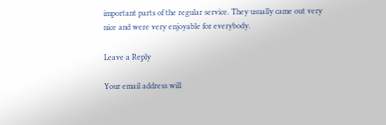important parts of the regular service. They usually came out very nice and were very enjoyable for everybody.

Leave a Reply

Your email address will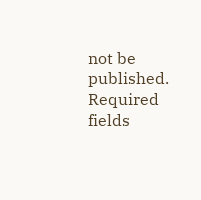not be published. Required fields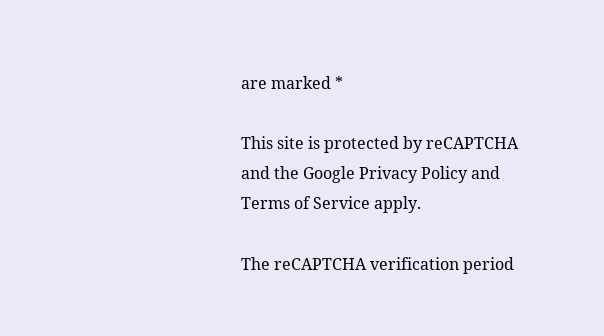are marked *

This site is protected by reCAPTCHA and the Google Privacy Policy and Terms of Service apply.

The reCAPTCHA verification period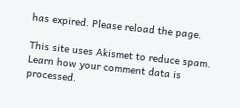has expired. Please reload the page.

This site uses Akismet to reduce spam. Learn how your comment data is processed.